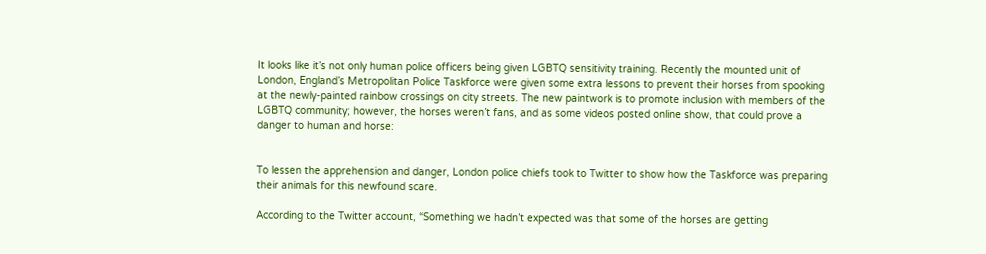It looks like it’s not only human police officers being given LGBTQ sensitivity training. Recently the mounted unit of London, England’s Metropolitan Police Taskforce were given some extra lessons to prevent their horses from spooking at the newly-painted rainbow crossings on city streets. The new paintwork is to promote inclusion with members of the LGBTQ community; however, the horses weren’t fans, and as some videos posted online show, that could prove a danger to human and horse:


To lessen the apprehension and danger, London police chiefs took to Twitter to show how the Taskforce was preparing their animals for this newfound scare.

According to the Twitter account, “Something we hadn’t expected was that some of the horses are getting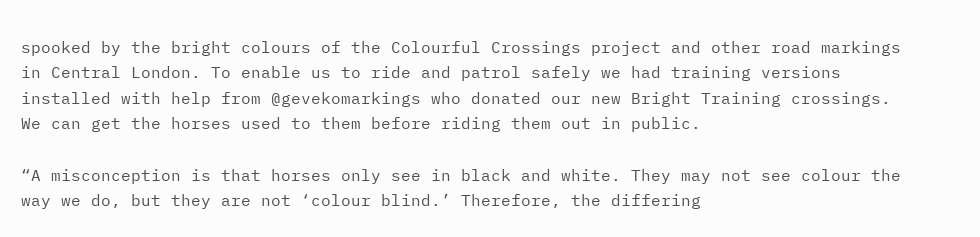spooked by the bright colours of the Colourful Crossings project and other road markings in Central London. To enable us to ride and patrol safely we had training versions installed with help from @gevekomarkings who donated our new Bright Training crossings. We can get the horses used to them before riding them out in public.

“A misconception is that horses only see in black and white. They may not see colour the way we do, but they are not ‘colour blind.’ Therefore, the differing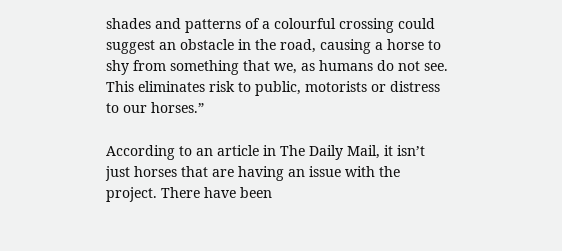shades and patterns of a colourful crossing could suggest an obstacle in the road, causing a horse to shy from something that we, as humans do not see. This eliminates risk to public, motorists or distress to our horses.”

According to an article in The Daily Mail, it isn’t just horses that are having an issue with the project. There have been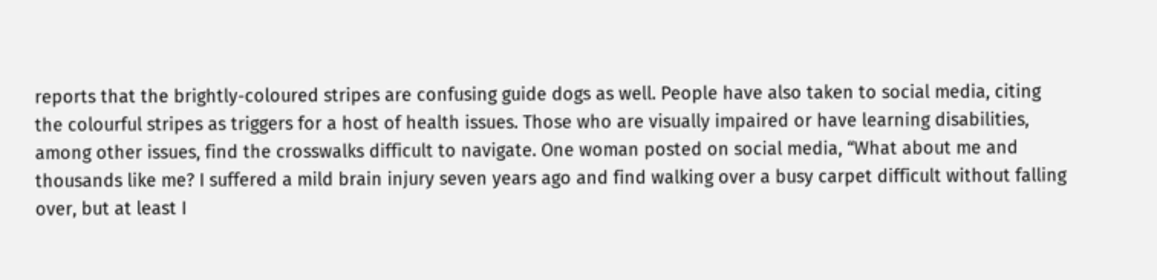reports that the brightly-coloured stripes are confusing guide dogs as well. People have also taken to social media, citing the colourful stripes as triggers for a host of health issues. Those who are visually impaired or have learning disabilities, among other issues, find the crosswalks difficult to navigate. One woman posted on social media, “What about me and thousands like me? I suffered a mild brain injury seven years ago and find walking over a busy carpet difficult without falling over, but at least I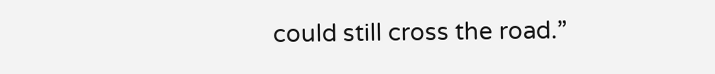could still cross the road.”